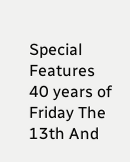Special Features
40 years of Friday The 13th And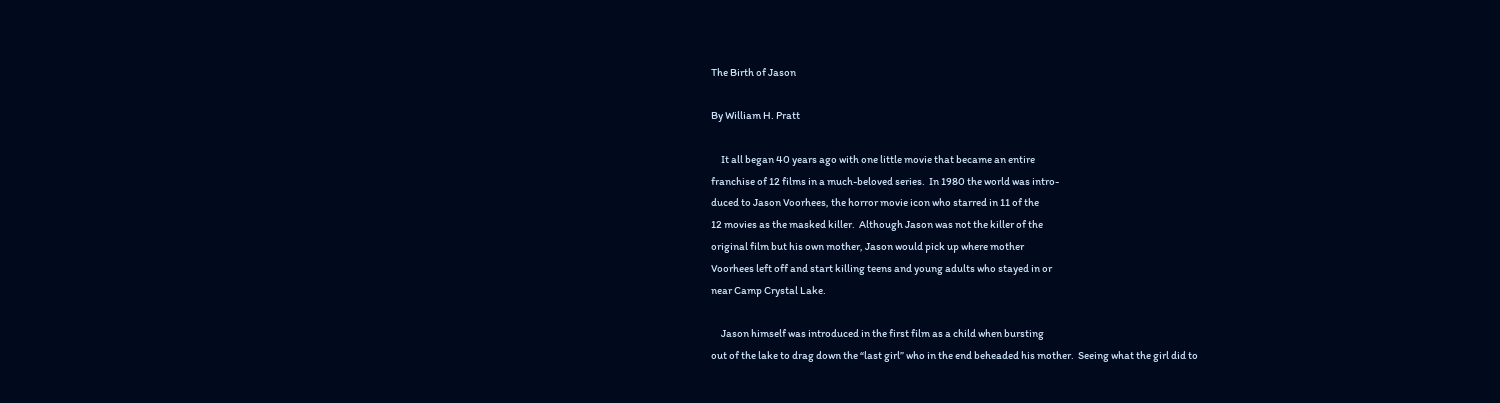The Birth of Jason

By William H. Pratt

     It all began 40 years ago with one little movie that became an entire
franchise of 12 films in a much-beloved series.  In 1980 the world was intro-
duced to Jason Voorhees, the horror movie icon who starred in 11 of the
12 movies as the masked killer.  Although Jason was not the killer of the
original film but his own mother, Jason would pick up where mother
Voorhees left off and start killing teens and young adults who stayed in or
near Camp Crystal Lake.

     Jason himself was introduced in the first film as a child when bursting
out of the lake to drag down the “last girl” who in the end beheaded his mother.  Seeing what the girl did to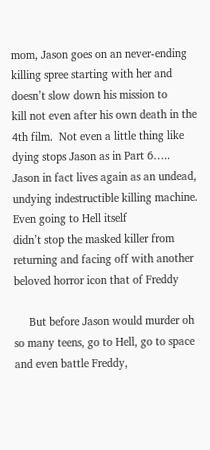mom, Jason goes on an never-ending killing spree starting with her and doesn’t slow down his mission to
kill not even after his own death in the 4th film.  Not even a little thing like dying stops Jason as in Part 6…..
Jason in fact lives again as an undead, undying indestructible killing machine.  Even going to Hell itself
didn’t stop the masked killer from returning and facing off with another beloved horror icon that of Freddy

     But before Jason would murder oh so many teens, go to Hell, go to space and even battle Freddy,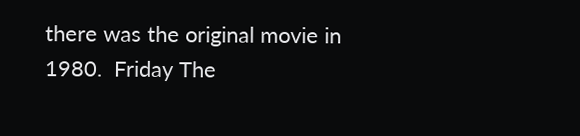there was the original movie in 1980.  Friday The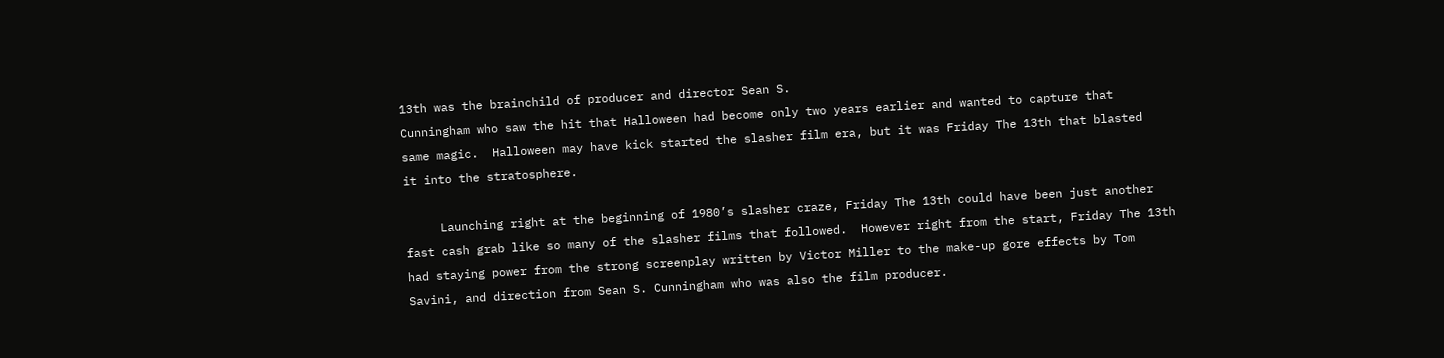13th was the brainchild of producer and director Sean S.
Cunningham who saw the hit that Halloween had become only two years earlier and wanted to capture that
same magic.  Halloween may have kick started the slasher film era, but it was Friday The 13th that blasted
it into the stratosphere.

     Launching right at the beginning of 1980’s slasher craze, Friday The 13th could have been just another
fast cash grab like so many of the slasher films that followed.  However right from the start, Friday The 13th
had staying power from the strong screenplay written by Victor Miller to the make-up gore effects by Tom
Savini, and direction from Sean S. Cunningham who was also the film producer.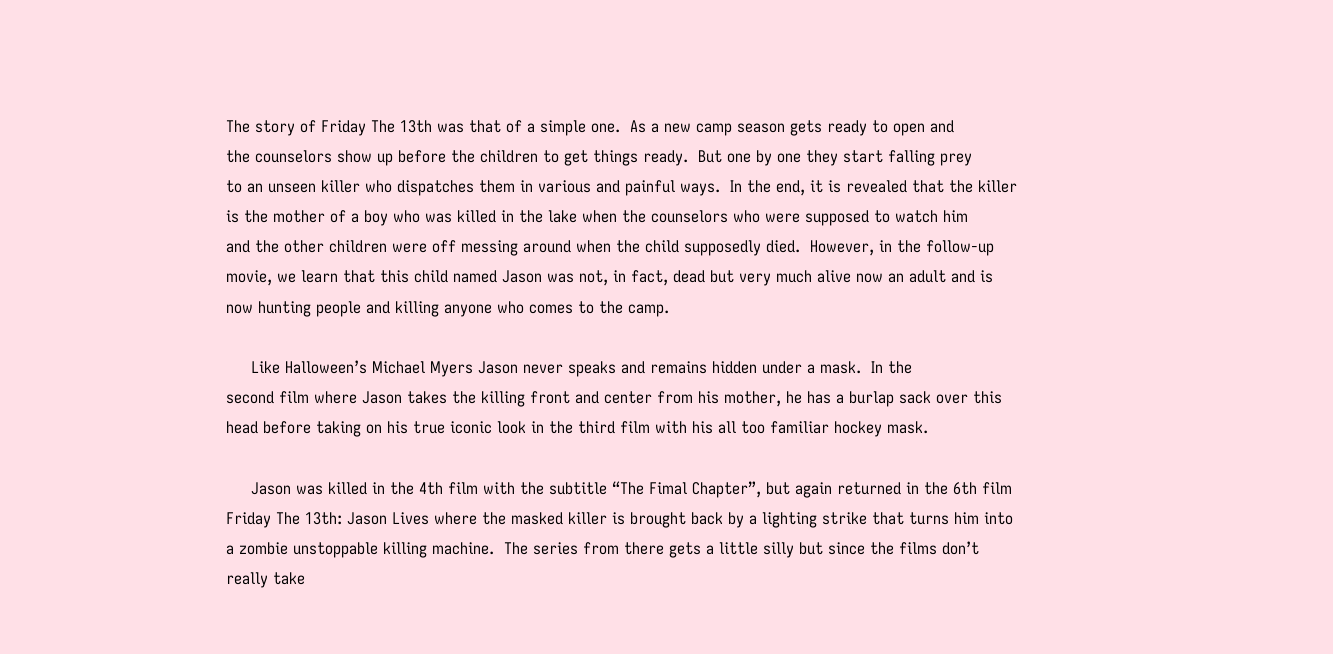The story of Friday The 13th was that of a simple one.  As a new camp season gets ready to open and
the counselors show up before the children to get things ready.  But one by one they start falling prey
to an unseen killer who dispatches them in various and painful ways.  In the end, it is revealed that the killer
is the mother of a boy who was killed in the lake when the counselors who were supposed to watch him
and the other children were off messing around when the child supposedly died.  However, in the follow-up
movie, we learn that this child named Jason was not, in fact, dead but very much alive now an adult and is
now hunting people and killing anyone who comes to the camp.

     Like Halloween’s Michael Myers Jason never speaks and remains hidden under a mask.  In the
second film where Jason takes the killing front and center from his mother, he has a burlap sack over this
head before taking on his true iconic look in the third film with his all too familiar hockey mask.

     Jason was killed in the 4th film with the subtitle “The Fimal Chapter”, but again returned in the 6th film
Friday The 13th: Jason Lives where the masked killer is brought back by a lighting strike that turns him into
a zombie unstoppable killing machine.  The series from there gets a little silly but since the films don’t
really take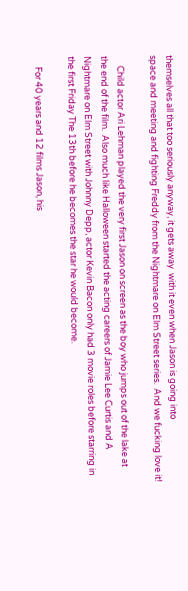themselves all that too seriously anyway, it gets away  with it even when Jason is going into
space and meeting and fighting Freddy from the Nightmare on Elm Street series.  And we fucking love it!

     Child actor Ari Lehman played the very first Jason on screen as the boy who jumps out of the lake at
the end of the film.  Also much like Halloween started the acting careers of Jamie Lee Curtis and A
Nightmare on Elm Street with Johnny Depp, actor Kevin Bacon only had 3 movie roles before starring in
the first Friday The 13th before he becomes the star he would become.

     For 40 years and 12 films Jason, his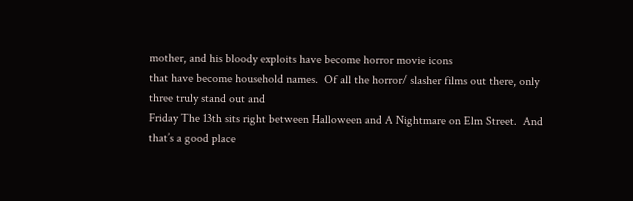mother, and his bloody exploits have become horror movie icons
that have become household names.  Of all the horror/ slasher films out there, only three truly stand out and
Friday The 13th sits right between Halloween and A Nightmare on Elm Street.  And that’s a good place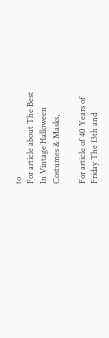to
For article about The Best
In Vintage Halloween
Costumes & Masks,

For article of 40 Years of
Friday The 13th and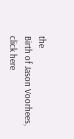the
Birth of Jason Voorhees,
click here